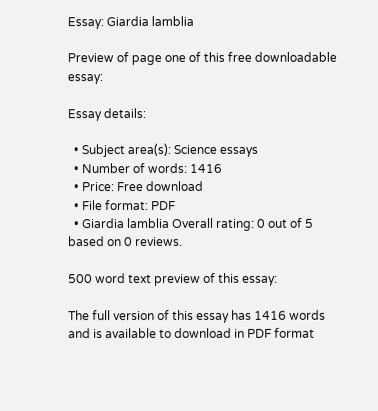Essay: Giardia lamblia

Preview of page one of this free downloadable essay:

Essay details:

  • Subject area(s): Science essays
  • Number of words: 1416
  • Price: Free download
  • File format: PDF
  • Giardia lamblia Overall rating: 0 out of 5 based on 0 reviews.

500 word text preview of this essay:

The full version of this essay has 1416 words and is available to download in PDF format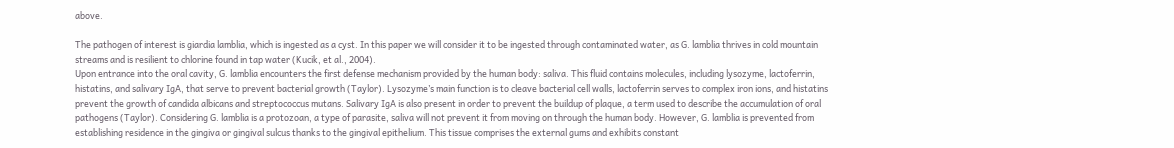above.

The pathogen of interest is giardia lamblia, which is ingested as a cyst. In this paper we will consider it to be ingested through contaminated water, as G. lamblia thrives in cold mountain streams and is resilient to chlorine found in tap water (Kucik, et al., 2004).
Upon entrance into the oral cavity, G. lamblia encounters the first defense mechanism provided by the human body: saliva. This fluid contains molecules, including lysozyme, lactoferrin, histatins, and salivary IgA, that serve to prevent bacterial growth (Taylor). Lysozyme’s main function is to cleave bacterial cell walls, lactoferrin serves to complex iron ions, and histatins prevent the growth of candida albicans and streptococcus mutans. Salivary IgA is also present in order to prevent the buildup of plaque, a term used to describe the accumulation of oral pathogens (Taylor). Considering G. lamblia is a protozoan, a type of parasite, saliva will not prevent it from moving on through the human body. However, G. lamblia is prevented from establishing residence in the gingiva or gingival sulcus thanks to the gingival epithelium. This tissue comprises the external gums and exhibits constant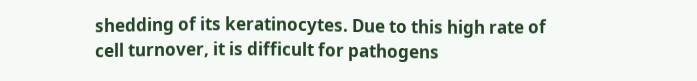shedding of its keratinocytes. Due to this high rate of cell turnover, it is difficult for pathogens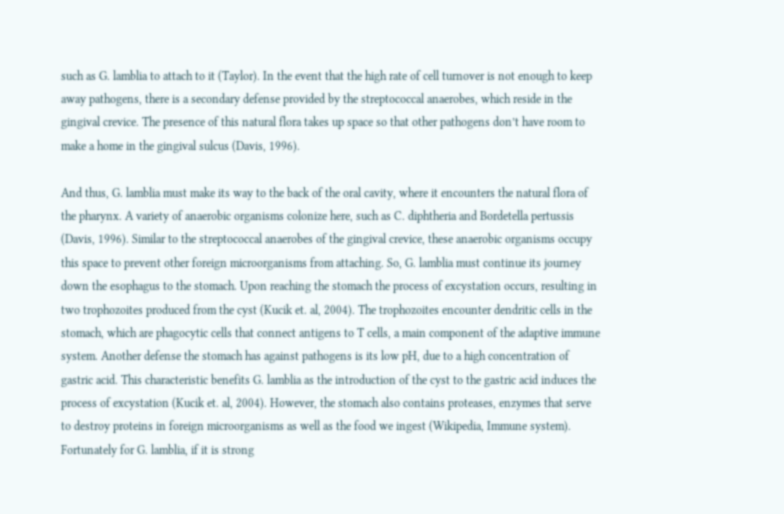such as G. lamblia to attach to it (Taylor). In the event that the high rate of cell turnover is not enough to keep away pathogens, there is a secondary defense provided by the streptococcal anaerobes, which reside in the gingival crevice. The presence of this natural flora takes up space so that other pathogens don’t have room to make a home in the gingival sulcus (Davis, 1996).

And thus, G. lamblia must make its way to the back of the oral cavity, where it encounters the natural flora of the pharynx. A variety of anaerobic organisms colonize here, such as C. diphtheria and Bordetella pertussis (Davis, 1996). Similar to the streptococcal anaerobes of the gingival crevice, these anaerobic organisms occupy this space to prevent other foreign microorganisms from attaching. So, G. lamblia must continue its journey down the esophagus to the stomach. Upon reaching the stomach the process of excystation occurs, resulting in two trophozoites produced from the cyst (Kucik et. al, 2004). The trophozoites encounter dendritic cells in the stomach, which are phagocytic cells that connect antigens to T cells, a main component of the adaptive immune system. Another defense the stomach has against pathogens is its low pH, due to a high concentration of gastric acid. This characteristic benefits G. lamblia as the introduction of the cyst to the gastric acid induces the process of excystation (Kucik et. al, 2004). However, the stomach also contains proteases, enzymes that serve to destroy proteins in foreign microorganisms as well as the food we ingest (Wikipedia, Immune system). Fortunately for G. lamblia, if it is strong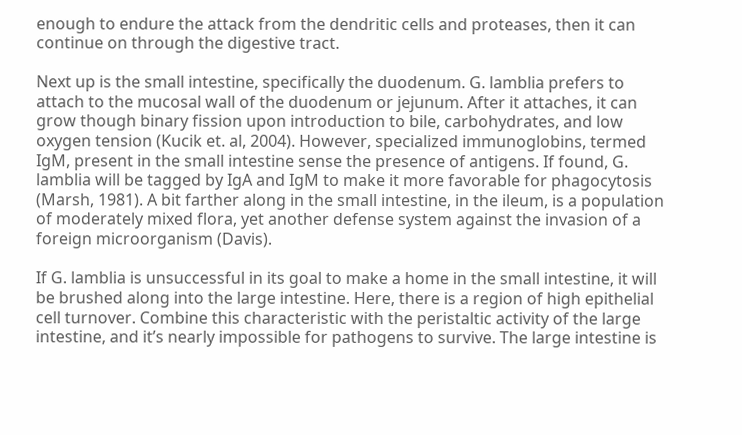enough to endure the attack from the dendritic cells and proteases, then it can continue on through the digestive tract.

Next up is the small intestine, specifically the duodenum. G. lamblia prefers to attach to the mucosal wall of the duodenum or jejunum. After it attaches, it can grow though binary fission upon introduction to bile, carbohydrates, and low oxygen tension (Kucik et. al, 2004). However, specialized immunoglobins, termed IgM, present in the small intestine sense the presence of antigens. If found, G. lamblia will be tagged by IgA and IgM to make it more favorable for phagocytosis (Marsh, 1981). A bit farther along in the small intestine, in the ileum, is a population of moderately mixed flora, yet another defense system against the invasion of a foreign microorganism (Davis).

If G. lamblia is unsuccessful in its goal to make a home in the small intestine, it will be brushed along into the large intestine. Here, there is a region of high epithelial cell turnover. Combine this characteristic with the peristaltic activity of the large intestine, and it’s nearly impossible for pathogens to survive. The large intestine is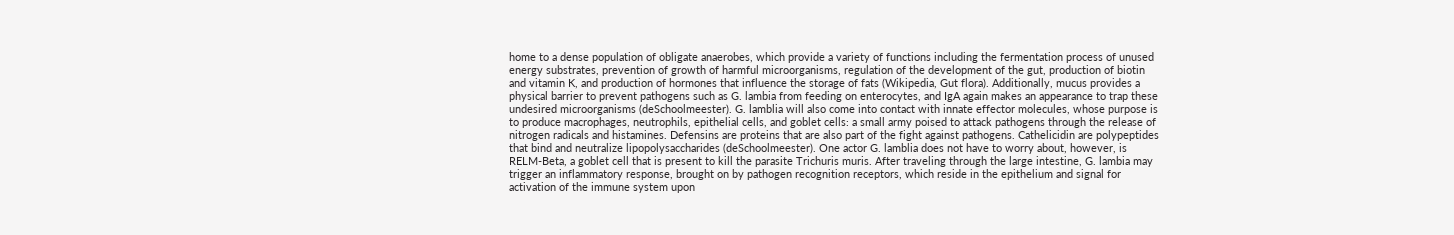home to a dense population of obligate anaerobes, which provide a variety of functions including the fermentation process of unused energy substrates, prevention of growth of harmful microorganisms, regulation of the development of the gut, production of biotin and vitamin K, and production of hormones that influence the storage of fats (Wikipedia, Gut flora). Additionally, mucus provides a physical barrier to prevent pathogens such as G. lambia from feeding on enterocytes, and IgA again makes an appearance to trap these undesired microorganisms (deSchoolmeester). G. lamblia will also come into contact with innate effector molecules, whose purpose is to produce macrophages, neutrophils, epithelial cells, and goblet cells: a small army poised to attack pathogens through the release of nitrogen radicals and histamines. Defensins are proteins that are also part of the fight against pathogens. Cathelicidin are polypeptides that bind and neutralize lipopolysaccharides (deSchoolmeester). One actor G. lamblia does not have to worry about, however, is RELM-Beta, a goblet cell that is present to kill the parasite Trichuris muris. After traveling through the large intestine, G. lambia may trigger an inflammatory response, brought on by pathogen recognition receptors, which reside in the epithelium and signal for activation of the immune system upon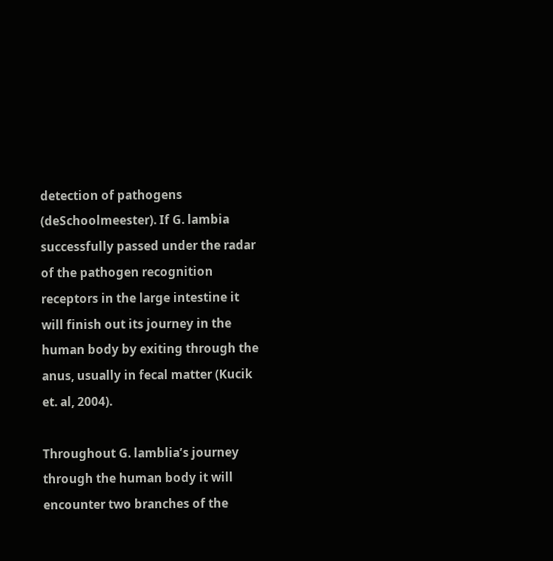detection of pathogens (deSchoolmeester). If G. lambia successfully passed under the radar of the pathogen recognition receptors in the large intestine it will finish out its journey in the human body by exiting through the anus, usually in fecal matter (Kucik et. al, 2004).

Throughout G. lamblia’s journey through the human body it will encounter two branches of the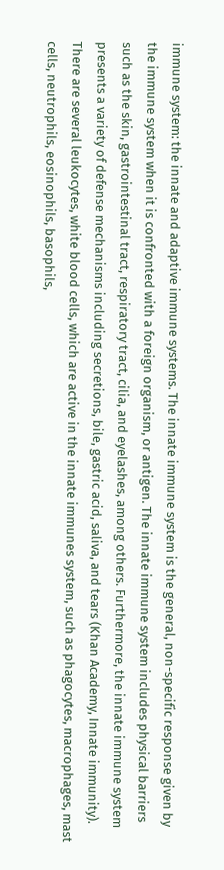immune system: the innate and adaptive immune systems. The innate immune system is the general, non-specific response given by the immune system when it is confronted with a foreign organism, or antigen. The innate immune system includes physical barriers such as the skin, gastrointestinal tract, respiratory tract, cilia, and eyelashes, among others. Furthermore, the innate immune system presents a variety of defense mechanisms including secretions, bile, gastric acid, saliva, and tears (Khan Academy, Innate immunity). There are several leukocytes, white blood cells, which are active in the innate immunes system, such as phagocytes, macrophages, mast cells, neutrophils, eosinophils, basophils,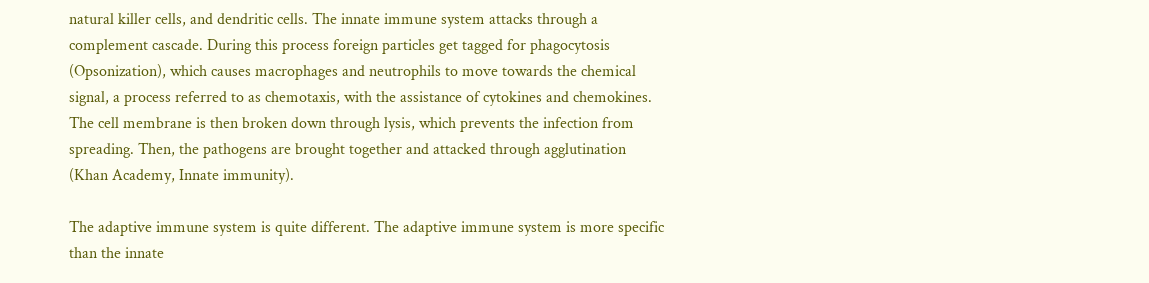natural killer cells, and dendritic cells. The innate immune system attacks through a complement cascade. During this process foreign particles get tagged for phagocytosis (Opsonization), which causes macrophages and neutrophils to move towards the chemical signal, a process referred to as chemotaxis, with the assistance of cytokines and chemokines. The cell membrane is then broken down through lysis, which prevents the infection from spreading. Then, the pathogens are brought together and attacked through agglutination (Khan Academy, Innate immunity).

The adaptive immune system is quite different. The adaptive immune system is more specific than the innate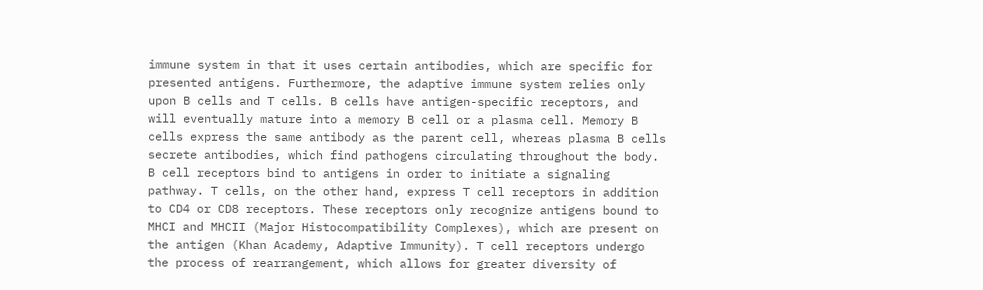immune system in that it uses certain antibodies, which are specific for presented antigens. Furthermore, the adaptive immune system relies only upon B cells and T cells. B cells have antigen-specific receptors, and will eventually mature into a memory B cell or a plasma cell. Memory B cells express the same antibody as the parent cell, whereas plasma B cells secrete antibodies, which find pathogens circulating throughout the body. B cell receptors bind to antigens in order to initiate a signaling pathway. T cells, on the other hand, express T cell receptors in addition to CD4 or CD8 receptors. These receptors only recognize antigens bound to MHCI and MHCII (Major Histocompatibility Complexes), which are present on the antigen (Khan Academy, Adaptive Immunity). T cell receptors undergo the process of rearrangement, which allows for greater diversity of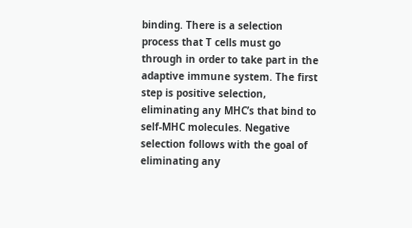binding. There is a selection process that T cells must go through in order to take part in the adaptive immune system. The first step is positive selection, eliminating any MHC’s that bind to self-MHC molecules. Negative selection follows with the goal of eliminating any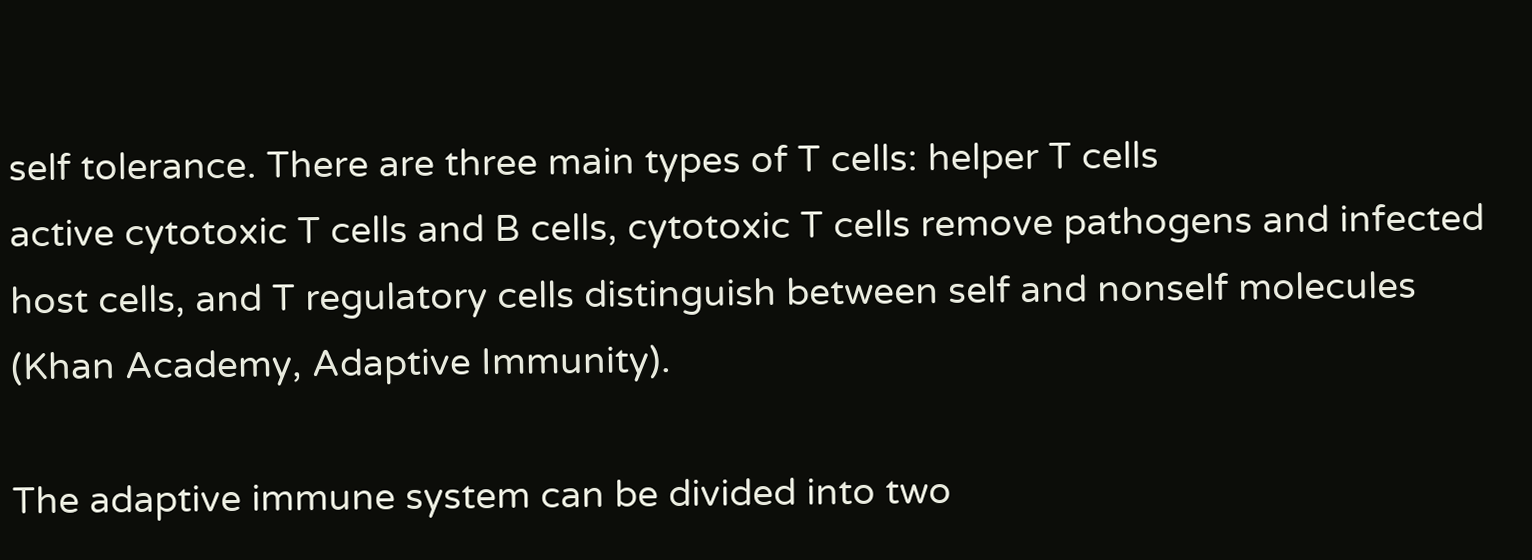self tolerance. There are three main types of T cells: helper T cells
active cytotoxic T cells and B cells, cytotoxic T cells remove pathogens and infected host cells, and T regulatory cells distinguish between self and nonself molecules (Khan Academy, Adaptive Immunity).

The adaptive immune system can be divided into two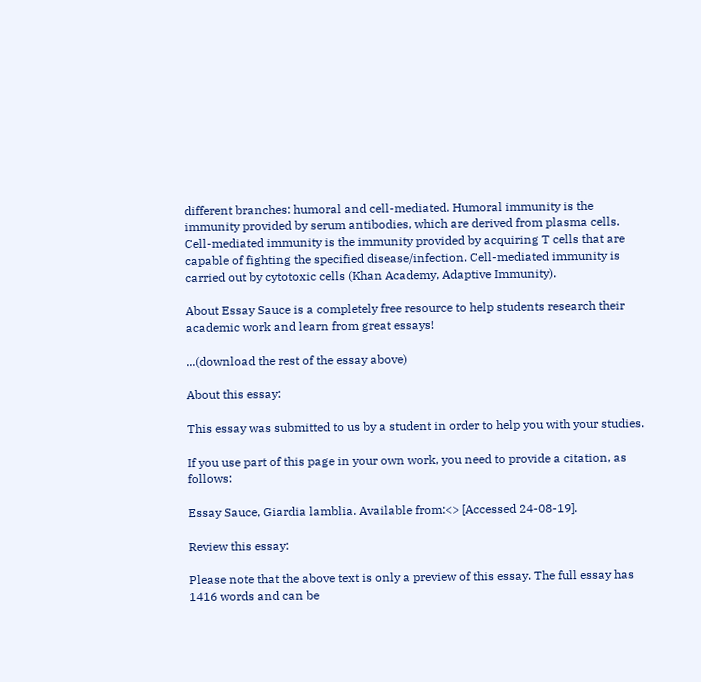different branches: humoral and cell-mediated. Humoral immunity is the immunity provided by serum antibodies, which are derived from plasma cells. Cell-mediated immunity is the immunity provided by acquiring T cells that are capable of fighting the specified disease/infection. Cell-mediated immunity is carried out by cytotoxic cells (Khan Academy, Adaptive Immunity).

About Essay Sauce is a completely free resource to help students research their academic work and learn from great essays!

...(download the rest of the essay above)

About this essay:

This essay was submitted to us by a student in order to help you with your studies.

If you use part of this page in your own work, you need to provide a citation, as follows:

Essay Sauce, Giardia lamblia. Available from:<> [Accessed 24-08-19].

Review this essay:

Please note that the above text is only a preview of this essay. The full essay has 1416 words and can be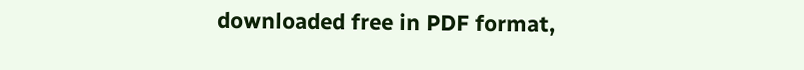downloaded free in PDF format,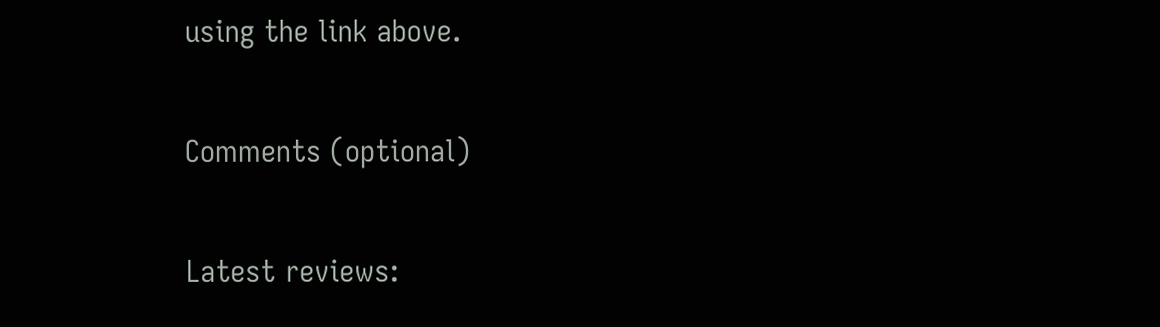using the link above.

Comments (optional)

Latest reviews: